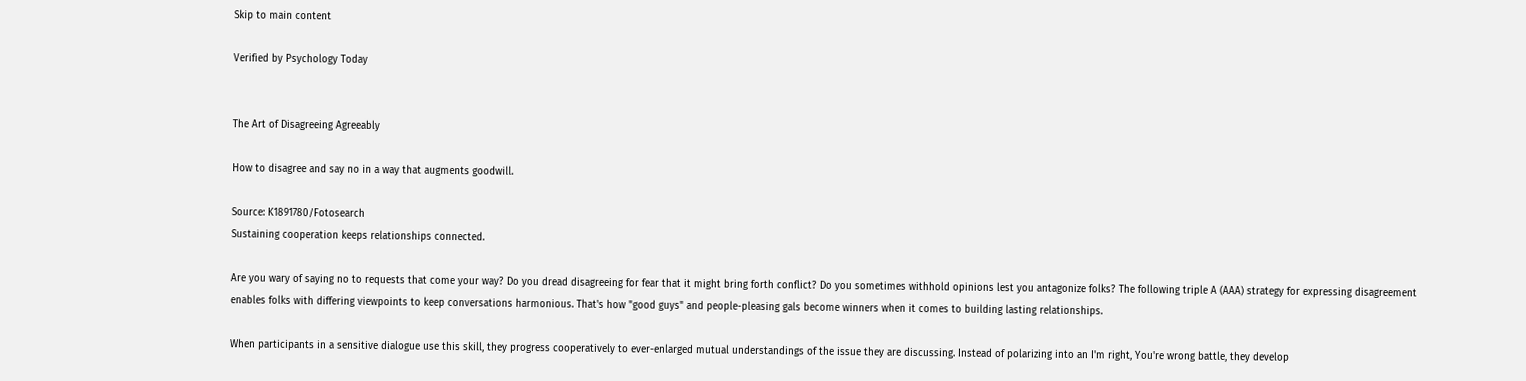Skip to main content

Verified by Psychology Today


The Art of Disagreeing Agreeably

How to disagree and say no in a way that augments goodwill.

Source: K1891780/Fotosearch
Sustaining cooperation keeps relationships connected.

Are you wary of saying no to requests that come your way? Do you dread disagreeing for fear that it might bring forth conflict? Do you sometimes withhold opinions lest you antagonize folks? The following triple A (AAA) strategy for expressing disagreement enables folks with differing viewpoints to keep conversations harmonious. That's how "good guys" and people-pleasing gals become winners when it comes to building lasting relationships.

When participants in a sensitive dialogue use this skill, they progress cooperatively to ever-enlarged mutual understandings of the issue they are discussing. Instead of polarizing into an I'm right, You're wrong battle, they develop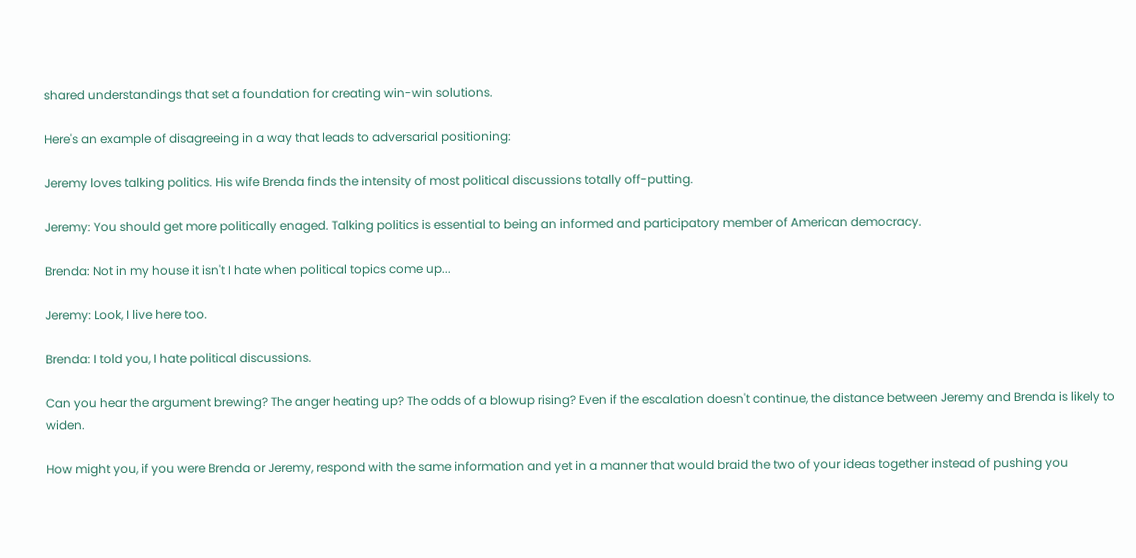shared understandings that set a foundation for creating win-win solutions.

Here's an example of disagreeing in a way that leads to adversarial positioning:

Jeremy loves talking politics. His wife Brenda finds the intensity of most political discussions totally off-putting.

Jeremy: You should get more politically enaged. Talking politics is essential to being an informed and participatory member of American democracy.

Brenda: Not in my house it isn't I hate when political topics come up...

Jeremy: Look, I live here too.

Brenda: I told you, I hate political discussions.

Can you hear the argument brewing? The anger heating up? The odds of a blowup rising? Even if the escalation doesn't continue, the distance between Jeremy and Brenda is likely to widen.

How might you, if you were Brenda or Jeremy, respond with the same information and yet in a manner that would braid the two of your ideas together instead of pushing you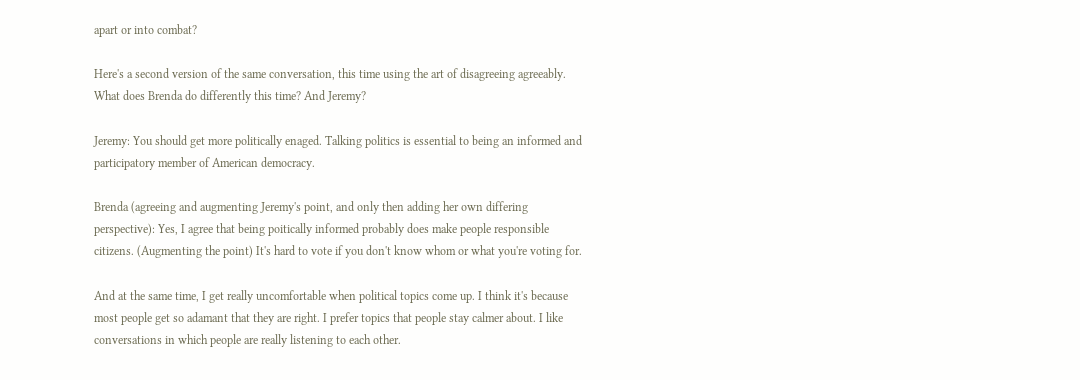apart or into combat?

Here's a second version of the same conversation, this time using the art of disagreeing agreeably. What does Brenda do differently this time? And Jeremy?

Jeremy: You should get more politically enaged. Talking politics is essential to being an informed and participatory member of American democracy.

Brenda (agreeing and augmenting Jeremy's point, and only then adding her own differing perspective): Yes, I agree that being poitically informed probably does make people responsible citizens. (Augmenting the point) It's hard to vote if you don't know whom or what you're voting for.

And at the same time, I get really uncomfortable when political topics come up. I think it's because most people get so adamant that they are right. I prefer topics that people stay calmer about. I like conversations in which people are really listening to each other.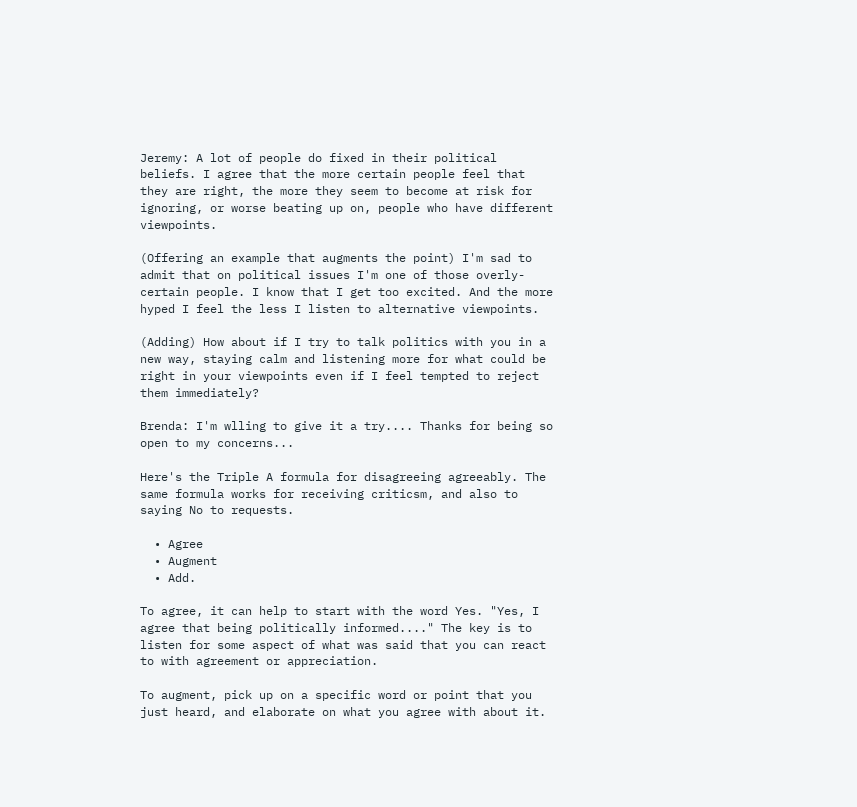Jeremy: A lot of people do fixed in their political beliefs. I agree that the more certain people feel that they are right, the more they seem to become at risk for ignoring, or worse beating up on, people who have different viewpoints.

(Offering an example that augments the point) I'm sad to admit that on political issues I'm one of those overly-certain people. I know that I get too excited. And the more hyped I feel the less I listen to alternative viewpoints.

(Adding) How about if I try to talk politics with you in a new way, staying calm and listening more for what could be right in your viewpoints even if I feel tempted to reject them immediately?

Brenda: I'm wlling to give it a try.... Thanks for being so open to my concerns...

Here's the Triple A formula for disagreeing agreeably. The same formula works for receiving criticsm, and also to saying No to requests.

  • Agree
  • Augment
  • Add.

To agree, it can help to start with the word Yes. "Yes, I agree that being politically informed...." The key is to listen for some aspect of what was said that you can react to with agreement or appreciation.

To augment, pick up on a specific word or point that you just heard, and elaborate on what you agree with about it.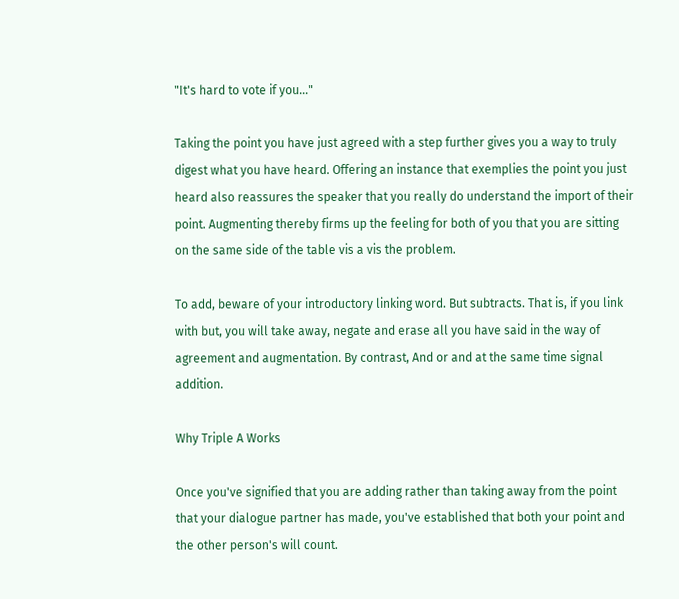"It's hard to vote if you..."

Taking the point you have just agreed with a step further gives you a way to truly digest what you have heard. Offering an instance that exemplies the point you just heard also reassures the speaker that you really do understand the import of their point. Augmenting thereby firms up the feeling for both of you that you are sitting on the same side of the table vis a vis the problem.

To add, beware of your introductory linking word. But subtracts. That is, if you link with but, you will take away, negate and erase all you have said in the way of agreement and augmentation. By contrast, And or and at the same time signal addition.

Why Triple A Works

Once you've signified that you are adding rather than taking away from the point that your dialogue partner has made, you've established that both your point and the other person's will count.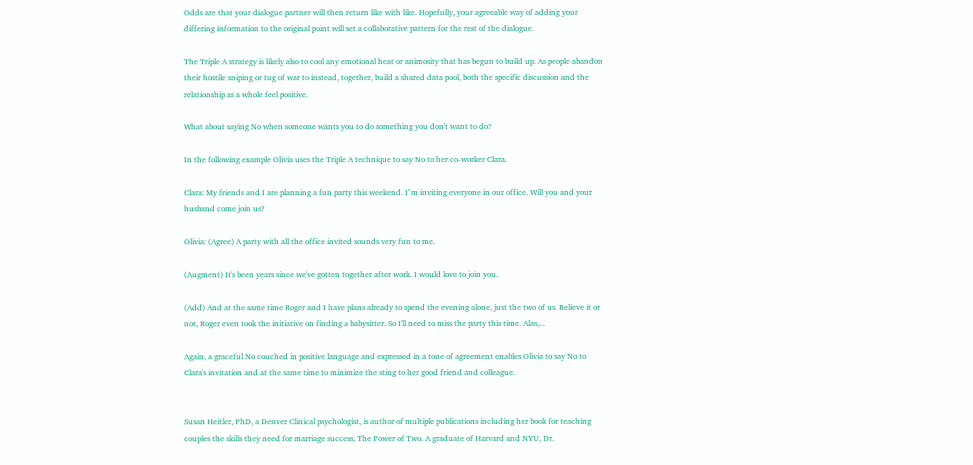Odds are that your dialogue partner will then return like with like. Hopefully, your agreeable way of adding your differing information to the original point will set a collaborative pattern for the rest of the dialogue.

The Triple A strategy is likely also to cool any emotional heat or animosity that has begun to build up. As people abandon their hostile sniping or tug of war to instead, together, build a shared data pool, both the specific discussion and the relationship as a whole feel positive.

What about saying No when someone wants you to do something you don't want to do?

In the following example Olivia uses the Triple A technique to say No to her co-worker Clara.

Clara: My friends and I are planning a fun party this weekend. I"m inviting everyone in our office. Will you and your husband come join us?

Olivia: (Agree) A party with all the office invited sounds very fun to me.

(Augment) It's been years since we've gotten together after work. I would love to join you.

(Add) And at the same time Roger and I have plans already to spend the evening alone, just the two of us. Believe it or not, Roger even took the initiative on finding a babysitter. So I'll need to miss the party this time. Alas,...

Again, a graceful No couched in positive language and expressed in a tone of agreement enables Olivia to say No to Clara's invitation and at the same time to minimize the sting to her good friend and colleague.


Susan Heitler, PhD, a Denver Clinical psychologist, is author of multiple publications including her book for teaching couples the skills they need for marriage success, The Power of Two. A graduate of Harvard and NYU, Dr.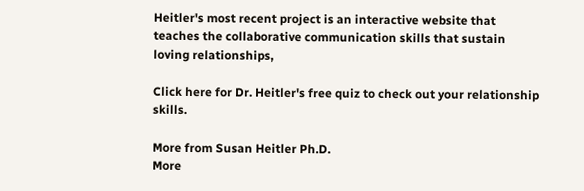Heitler's most recent project is an interactive website that teaches the collaborative communication skills that sustain loving relationships,

Click here for Dr. Heitler's free quiz to check out your relationship skills.

More from Susan Heitler Ph.D.
More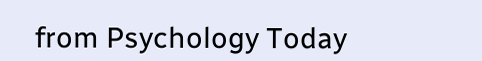from Psychology Today